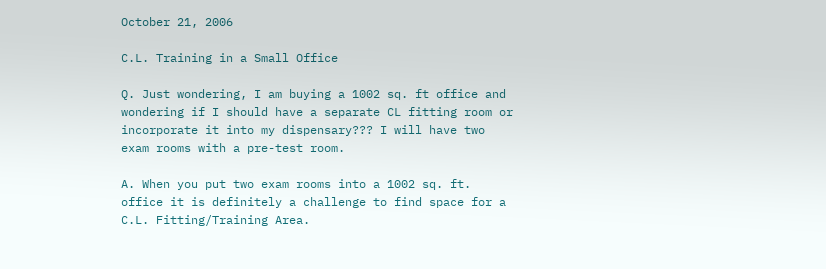October 21, 2006

C.L. Training in a Small Office

Q. Just wondering, I am buying a 1002 sq. ft office and wondering if I should have a separate CL fitting room or incorporate it into my dispensary??? I will have two exam rooms with a pre-test room.

A. When you put two exam rooms into a 1002 sq. ft. office it is definitely a challenge to find space for a C.L. Fitting/Training Area.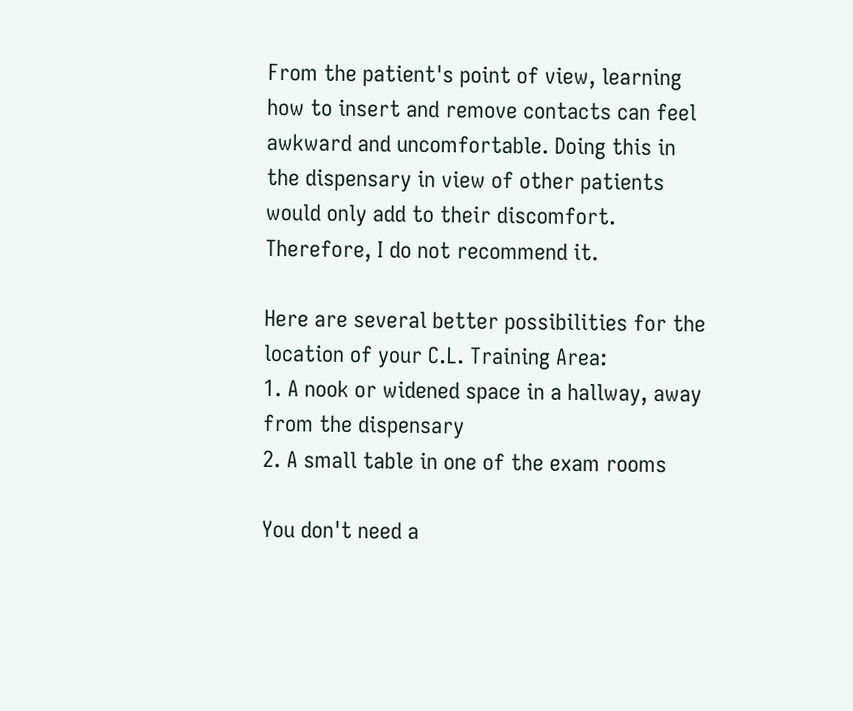From the patient's point of view, learning how to insert and remove contacts can feel awkward and uncomfortable. Doing this in the dispensary in view of other patients would only add to their discomfort. Therefore, I do not recommend it.

Here are several better possibilities for the location of your C.L. Training Area:
1. A nook or widened space in a hallway, away from the dispensary
2. A small table in one of the exam rooms

You don't need a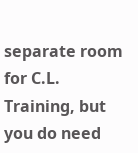separate room for C.L. Training, but you do need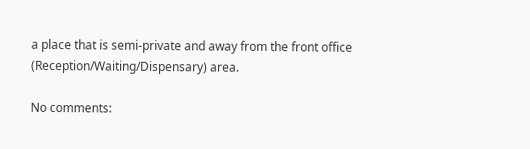a place that is semi-private and away from the front office (Reception/Waiting/Dispensary) area.

No comments: